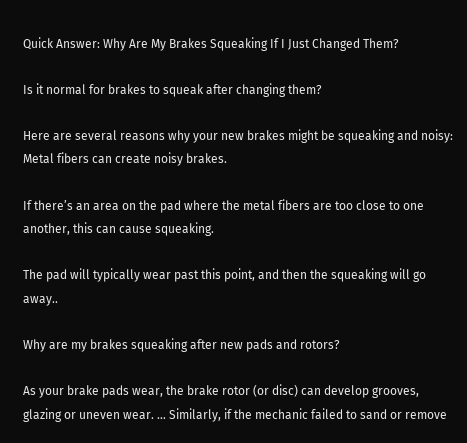Quick Answer: Why Are My Brakes Squeaking If I Just Changed Them?

Is it normal for brakes to squeak after changing them?

Here are several reasons why your new brakes might be squeaking and noisy: Metal fibers can create noisy brakes.

If there’s an area on the pad where the metal fibers are too close to one another, this can cause squeaking.

The pad will typically wear past this point, and then the squeaking will go away..

Why are my brakes squeaking after new pads and rotors?

As your brake pads wear, the brake rotor (or disc) can develop grooves, glazing or uneven wear. … Similarly, if the mechanic failed to sand or remove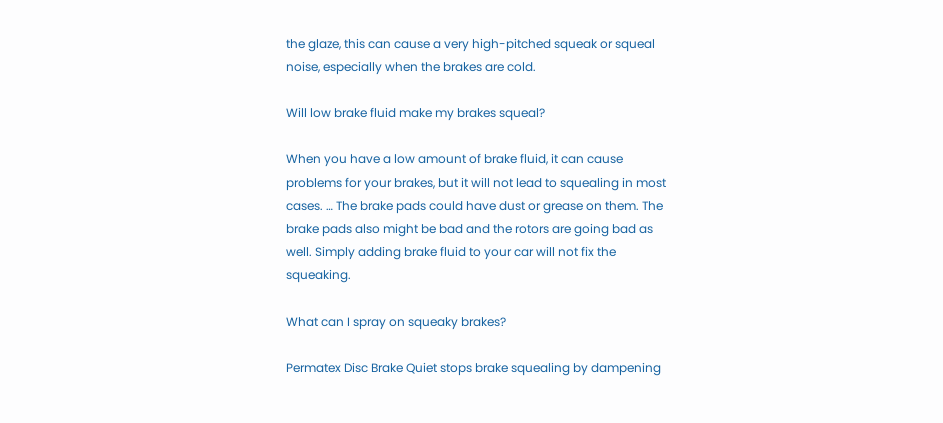the glaze, this can cause a very high-pitched squeak or squeal noise, especially when the brakes are cold.

Will low brake fluid make my brakes squeal?

When you have a low amount of brake fluid, it can cause problems for your brakes, but it will not lead to squealing in most cases. … The brake pads could have dust or grease on them. The brake pads also might be bad and the rotors are going bad as well. Simply adding brake fluid to your car will not fix the squeaking.

What can I spray on squeaky brakes?

Permatex Disc Brake Quiet stops brake squealing by dampening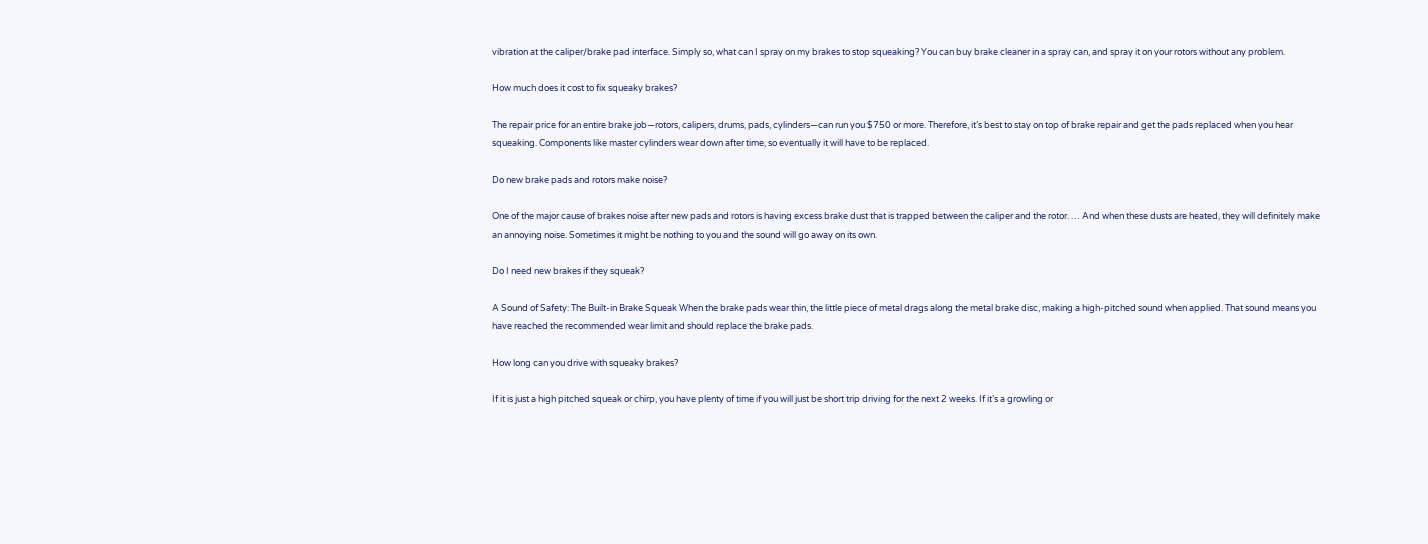vibration at the caliper/brake pad interface. Simply so, what can I spray on my brakes to stop squeaking? You can buy brake cleaner in a spray can, and spray it on your rotors without any problem.

How much does it cost to fix squeaky brakes?

The repair price for an entire brake job—rotors, calipers, drums, pads, cylinders—can run you $750 or more. Therefore, it’s best to stay on top of brake repair and get the pads replaced when you hear squeaking. Components like master cylinders wear down after time, so eventually it will have to be replaced.

Do new brake pads and rotors make noise?

One of the major cause of brakes noise after new pads and rotors is having excess brake dust that is trapped between the caliper and the rotor. … And when these dusts are heated, they will definitely make an annoying noise. Sometimes it might be nothing to you and the sound will go away on its own.

Do I need new brakes if they squeak?

A Sound of Safety: The Built-in Brake Squeak When the brake pads wear thin, the little piece of metal drags along the metal brake disc, making a high-pitched sound when applied. That sound means you have reached the recommended wear limit and should replace the brake pads.

How long can you drive with squeaky brakes?

If it is just a high pitched squeak or chirp, you have plenty of time if you will just be short trip driving for the next 2 weeks. If it’s a growling or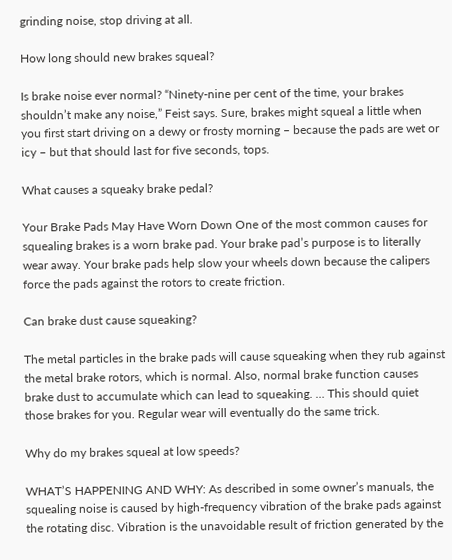grinding noise, stop driving at all.

How long should new brakes squeal?

Is brake noise ever normal? “Ninety-nine per cent of the time, your brakes shouldn’t make any noise,” Feist says. Sure, brakes might squeal a little when you first start driving on a dewy or frosty morning – because the pads are wet or icy – but that should last for five seconds, tops.

What causes a squeaky brake pedal?

Your Brake Pads May Have Worn Down One of the most common causes for squealing brakes is a worn brake pad. Your brake pad’s purpose is to literally wear away. Your brake pads help slow your wheels down because the calipers force the pads against the rotors to create friction.

Can brake dust cause squeaking?

The metal particles in the brake pads will cause squeaking when they rub against the metal brake rotors, which is normal. Also, normal brake function causes brake dust to accumulate which can lead to squeaking. … This should quiet those brakes for you. Regular wear will eventually do the same trick.

Why do my brakes squeal at low speeds?

WHAT’S HAPPENING AND WHY: As described in some owner’s manuals, the squealing noise is caused by high-frequency vibration of the brake pads against the rotating disc. Vibration is the unavoidable result of friction generated by the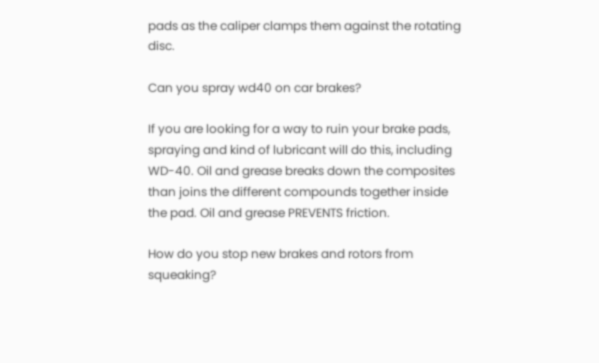pads as the caliper clamps them against the rotating disc.

Can you spray wd40 on car brakes?

If you are looking for a way to ruin your brake pads, spraying and kind of lubricant will do this, including WD-40. Oil and grease breaks down the composites than joins the different compounds together inside the pad. Oil and grease PREVENTS friction.

How do you stop new brakes and rotors from squeaking?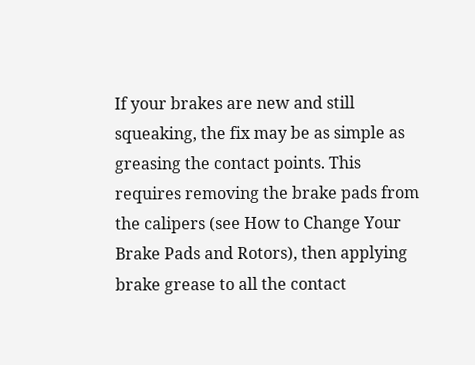If your brakes are new and still squeaking, the fix may be as simple as greasing the contact points. This requires removing the brake pads from the calipers (see How to Change Your Brake Pads and Rotors), then applying brake grease to all the contact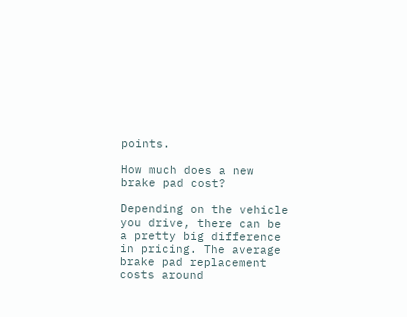points.

How much does a new brake pad cost?

Depending on the vehicle you drive, there can be a pretty big difference in pricing. The average brake pad replacement costs around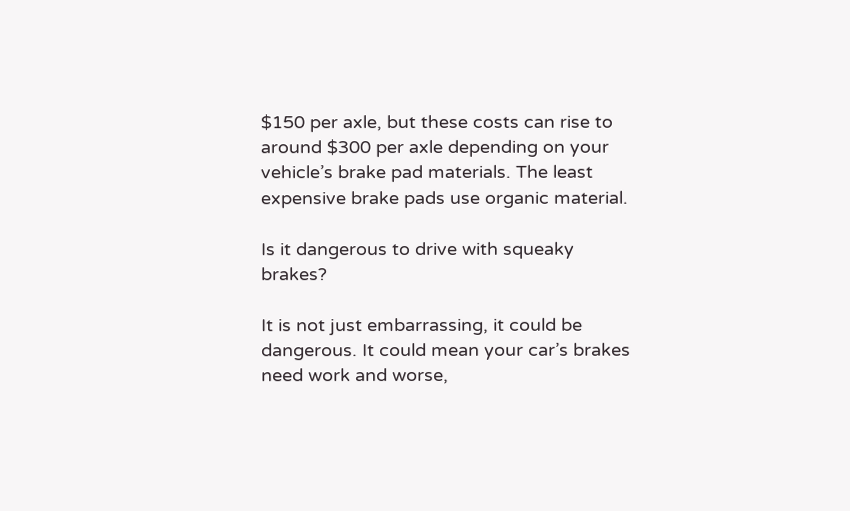$150 per axle, but these costs can rise to around $300 per axle depending on your vehicle’s brake pad materials. The least expensive brake pads use organic material.

Is it dangerous to drive with squeaky brakes?

It is not just embarrassing, it could be dangerous. It could mean your car’s brakes need work and worse,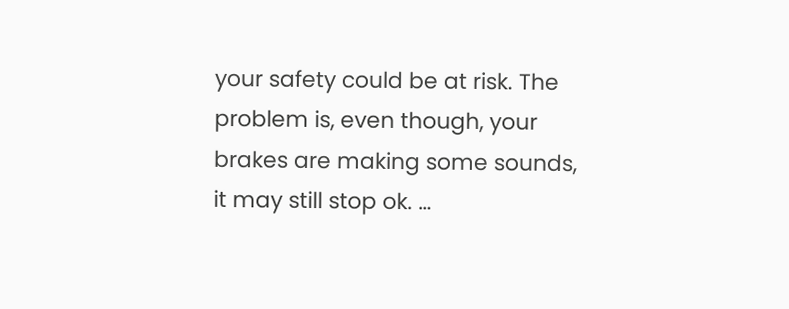your safety could be at risk. The problem is, even though, your brakes are making some sounds, it may still stop ok. …